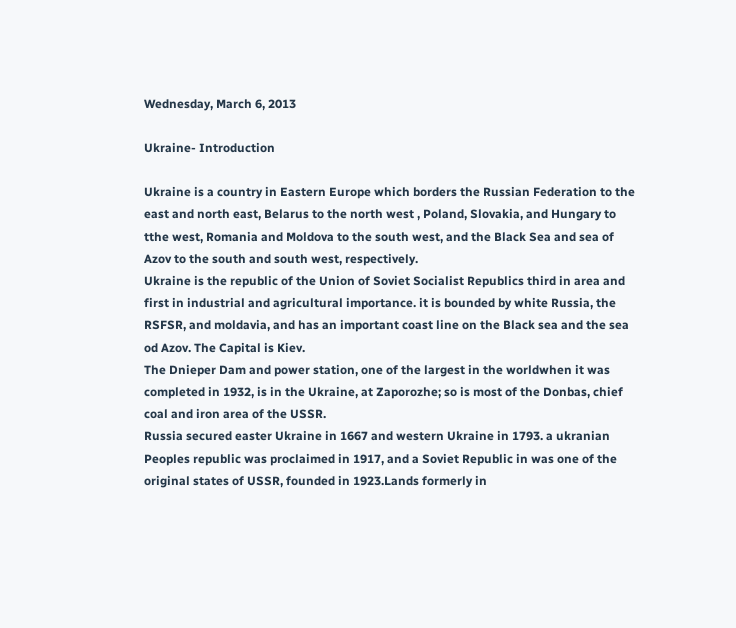Wednesday, March 6, 2013

Ukraine- Introduction

Ukraine is a country in Eastern Europe which borders the Russian Federation to the east and north east, Belarus to the north west , Poland, Slovakia, and Hungary to tthe west, Romania and Moldova to the south west, and the Black Sea and sea of Azov to the south and south west, respectively.
Ukraine is the republic of the Union of Soviet Socialist Republics third in area and first in industrial and agricultural importance. it is bounded by white Russia, the RSFSR, and moldavia, and has an important coast line on the Black sea and the sea od Azov. The Capital is Kiev.
The Dnieper Dam and power station, one of the largest in the worldwhen it was completed in 1932, is in the Ukraine, at Zaporozhe; so is most of the Donbas, chief coal and iron area of the USSR.
Russia secured easter Ukraine in 1667 and western Ukraine in 1793. a ukranian Peoples republic was proclaimed in 1917, and a Soviet Republic in was one of the original states of USSR, founded in 1923.Lands formerly in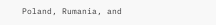Poland, Rumania, and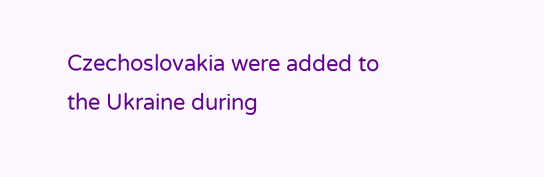Czechoslovakia were added to the Ukraine during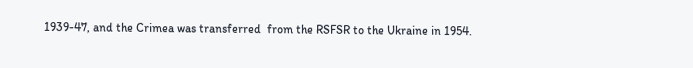1939-47, and the Crimea was transferred  from the RSFSR to the Ukraine in 1954.